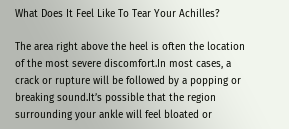What Does It Feel Like To Tear Your Achilles?

The area right above the heel is often the location of the most severe discomfort.In most cases, a crack or rupture will be followed by a popping or breaking sound.It’s possible that the region surrounding your ankle will feel bloated or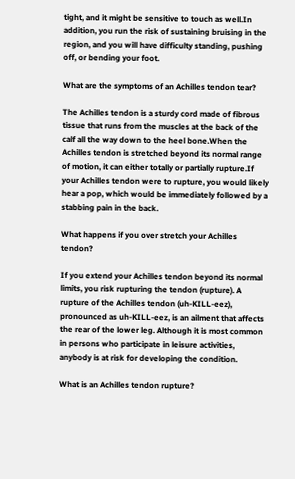tight, and it might be sensitive to touch as well.In addition, you run the risk of sustaining bruising in the region, and you will have difficulty standing, pushing off, or bending your foot.

What are the symptoms of an Achilles tendon tear?

The Achilles tendon is a sturdy cord made of fibrous tissue that runs from the muscles at the back of the calf all the way down to the heel bone.When the Achilles tendon is stretched beyond its normal range of motion, it can either totally or partially rupture.If your Achilles tendon were to rupture, you would likely hear a pop, which would be immediately followed by a stabbing pain in the back.

What happens if you over stretch your Achilles tendon?

If you extend your Achilles tendon beyond its normal limits, you risk rupturing the tendon (rupture). A rupture of the Achilles tendon (uh-KILL-eez), pronounced as uh-KILL-eez, is an ailment that affects the rear of the lower leg. Although it is most common in persons who participate in leisure activities, anybody is at risk for developing the condition.

What is an Achilles tendon rupture?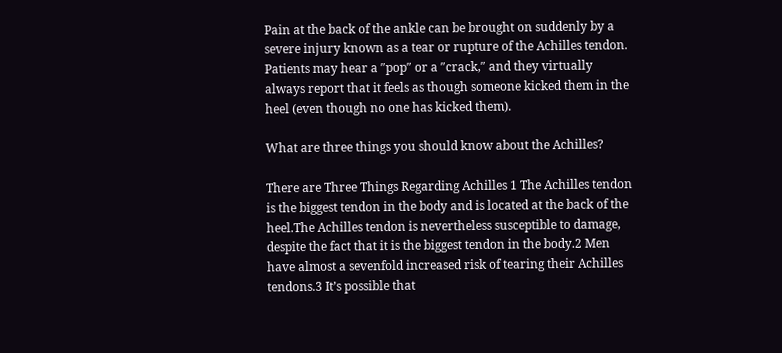Pain at the back of the ankle can be brought on suddenly by a severe injury known as a tear or rupture of the Achilles tendon. Patients may hear a ″pop″ or a ″crack,″ and they virtually always report that it feels as though someone kicked them in the heel (even though no one has kicked them).

What are three things you should know about the Achilles?

There are Three Things Regarding Achilles 1 The Achilles tendon is the biggest tendon in the body and is located at the back of the heel.The Achilles tendon is nevertheless susceptible to damage, despite the fact that it is the biggest tendon in the body.2 Men have almost a sevenfold increased risk of tearing their Achilles tendons.3 It’s possible that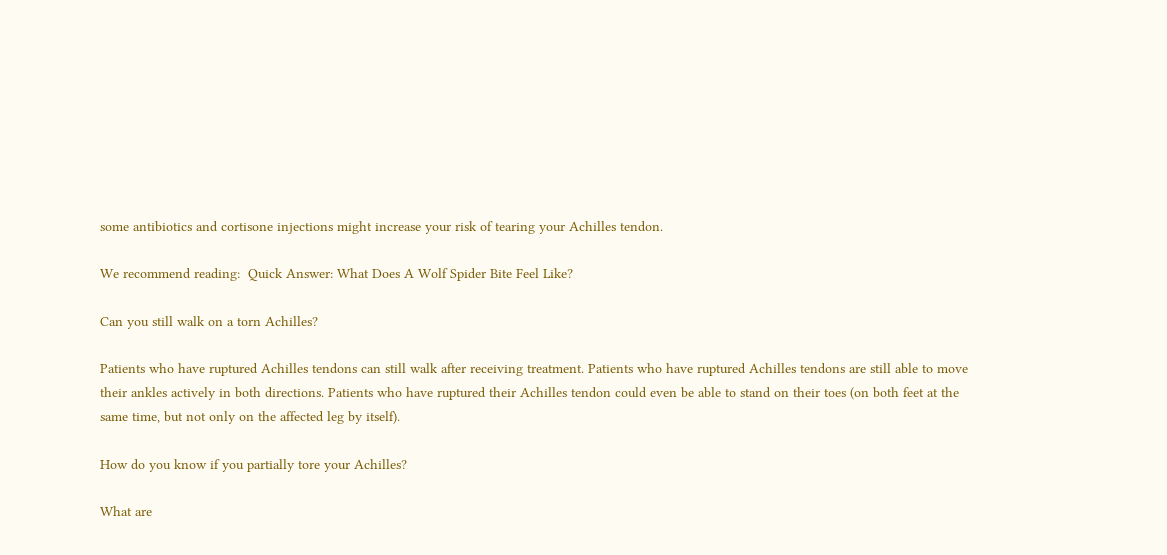some antibiotics and cortisone injections might increase your risk of tearing your Achilles tendon.

We recommend reading:  Quick Answer: What Does A Wolf Spider Bite Feel Like?

Can you still walk on a torn Achilles?

Patients who have ruptured Achilles tendons can still walk after receiving treatment. Patients who have ruptured Achilles tendons are still able to move their ankles actively in both directions. Patients who have ruptured their Achilles tendon could even be able to stand on their toes (on both feet at the same time, but not only on the affected leg by itself).

How do you know if you partially tore your Achilles?

What are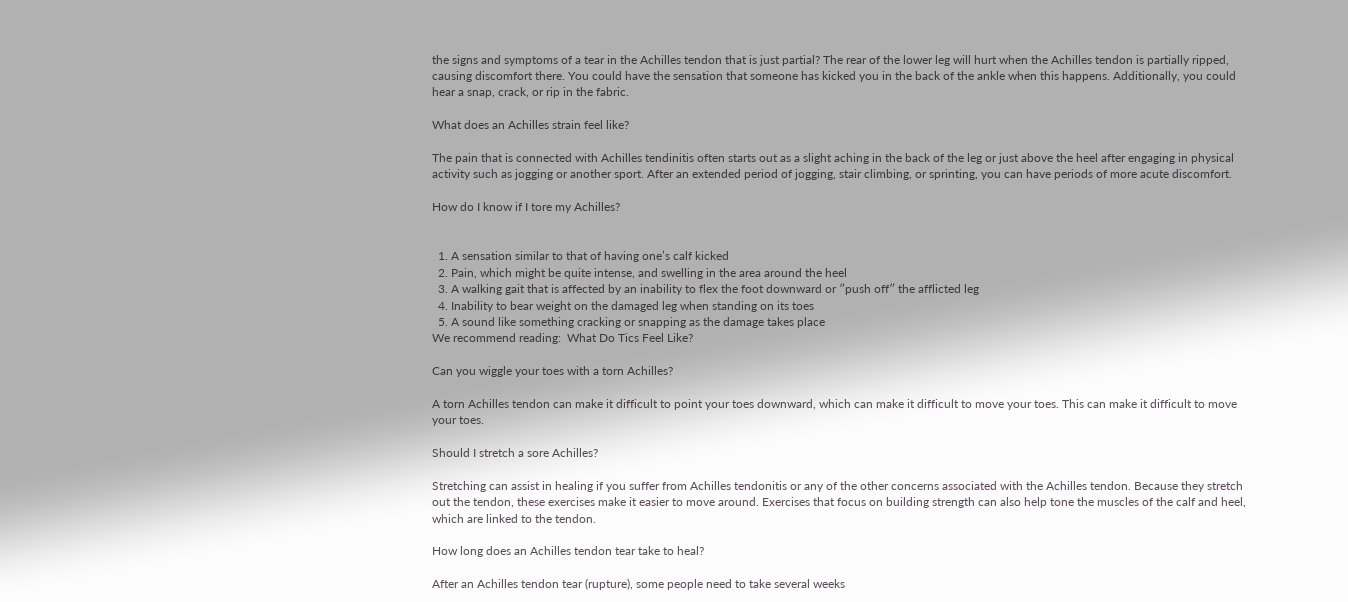the signs and symptoms of a tear in the Achilles tendon that is just partial? The rear of the lower leg will hurt when the Achilles tendon is partially ripped, causing discomfort there. You could have the sensation that someone has kicked you in the back of the ankle when this happens. Additionally, you could hear a snap, crack, or rip in the fabric.

What does an Achilles strain feel like?

The pain that is connected with Achilles tendinitis often starts out as a slight aching in the back of the leg or just above the heel after engaging in physical activity such as jogging or another sport. After an extended period of jogging, stair climbing, or sprinting, you can have periods of more acute discomfort.

How do I know if I tore my Achilles?


  1. A sensation similar to that of having one’s calf kicked
  2. Pain, which might be quite intense, and swelling in the area around the heel
  3. A walking gait that is affected by an inability to flex the foot downward or ″push off″ the afflicted leg
  4. Inability to bear weight on the damaged leg when standing on its toes
  5. A sound like something cracking or snapping as the damage takes place
We recommend reading:  What Do Tics Feel Like?

Can you wiggle your toes with a torn Achilles?

A torn Achilles tendon can make it difficult to point your toes downward, which can make it difficult to move your toes. This can make it difficult to move your toes.

Should I stretch a sore Achilles?

Stretching can assist in healing if you suffer from Achilles tendonitis or any of the other concerns associated with the Achilles tendon. Because they stretch out the tendon, these exercises make it easier to move around. Exercises that focus on building strength can also help tone the muscles of the calf and heel, which are linked to the tendon.

How long does an Achilles tendon tear take to heal?

After an Achilles tendon tear (rupture), some people need to take several weeks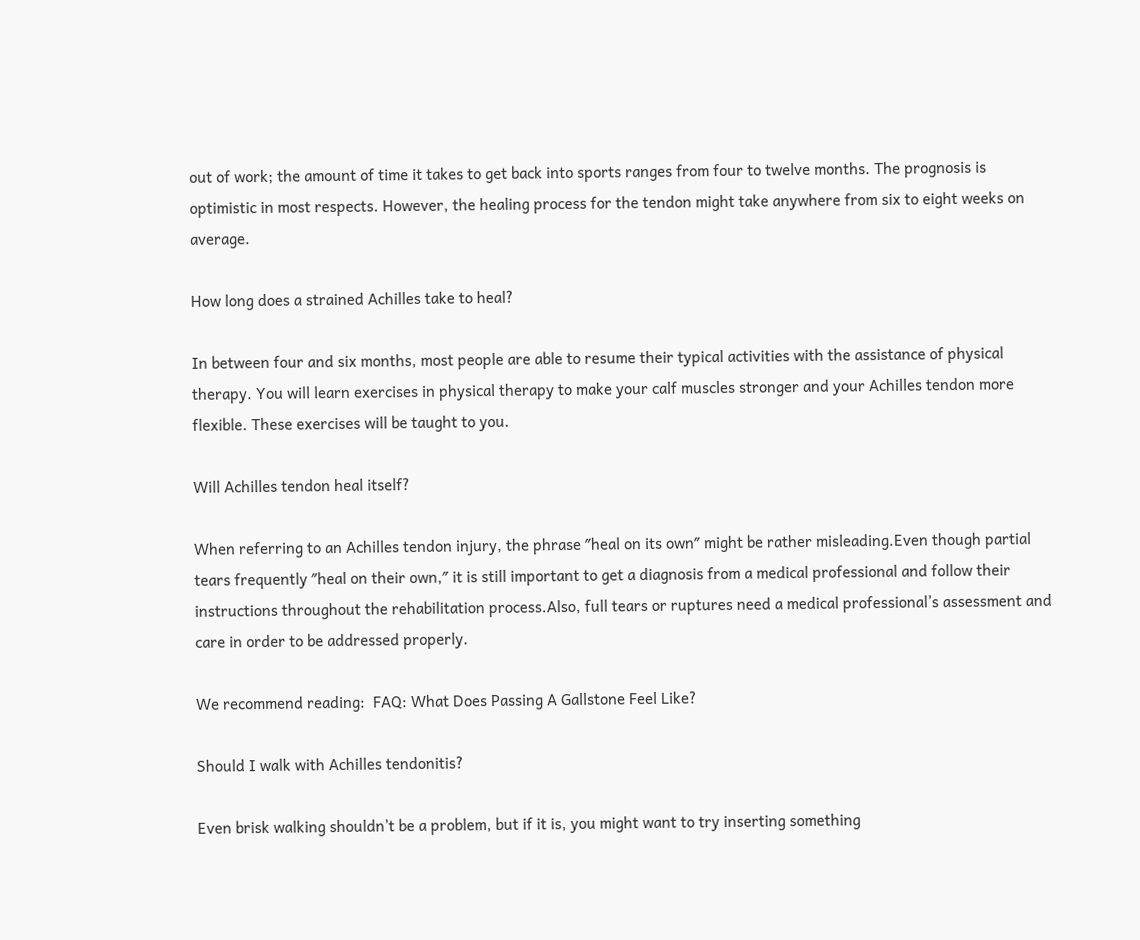out of work; the amount of time it takes to get back into sports ranges from four to twelve months. The prognosis is optimistic in most respects. However, the healing process for the tendon might take anywhere from six to eight weeks on average.

How long does a strained Achilles take to heal?

In between four and six months, most people are able to resume their typical activities with the assistance of physical therapy. You will learn exercises in physical therapy to make your calf muscles stronger and your Achilles tendon more flexible. These exercises will be taught to you.

Will Achilles tendon heal itself?

When referring to an Achilles tendon injury, the phrase ″heal on its own″ might be rather misleading.Even though partial tears frequently ″heal on their own,″ it is still important to get a diagnosis from a medical professional and follow their instructions throughout the rehabilitation process.Also, full tears or ruptures need a medical professional’s assessment and care in order to be addressed properly.

We recommend reading:  FAQ: What Does Passing A Gallstone Feel Like?

Should I walk with Achilles tendonitis?

Even brisk walking shouldn’t be a problem, but if it is, you might want to try inserting something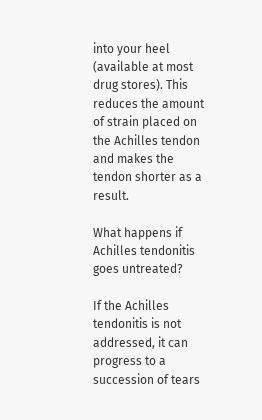into your heel (available at most drug stores). This reduces the amount of strain placed on the Achilles tendon and makes the tendon shorter as a result.

What happens if Achilles tendonitis goes untreated?

If the Achilles tendonitis is not addressed, it can progress to a succession of tears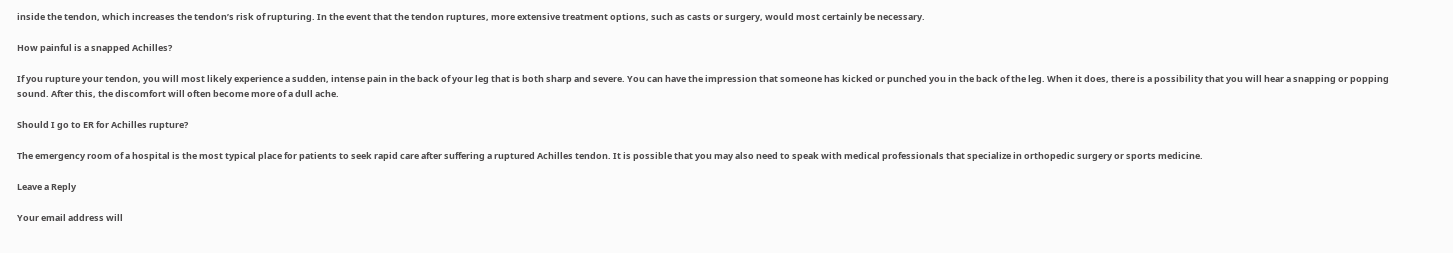inside the tendon, which increases the tendon’s risk of rupturing. In the event that the tendon ruptures, more extensive treatment options, such as casts or surgery, would most certainly be necessary.

How painful is a snapped Achilles?

If you rupture your tendon, you will most likely experience a sudden, intense pain in the back of your leg that is both sharp and severe. You can have the impression that someone has kicked or punched you in the back of the leg. When it does, there is a possibility that you will hear a snapping or popping sound. After this, the discomfort will often become more of a dull ache.

Should I go to ER for Achilles rupture?

The emergency room of a hospital is the most typical place for patients to seek rapid care after suffering a ruptured Achilles tendon. It is possible that you may also need to speak with medical professionals that specialize in orthopedic surgery or sports medicine.

Leave a Reply

Your email address will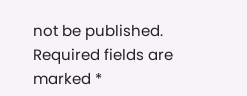not be published. Required fields are marked *